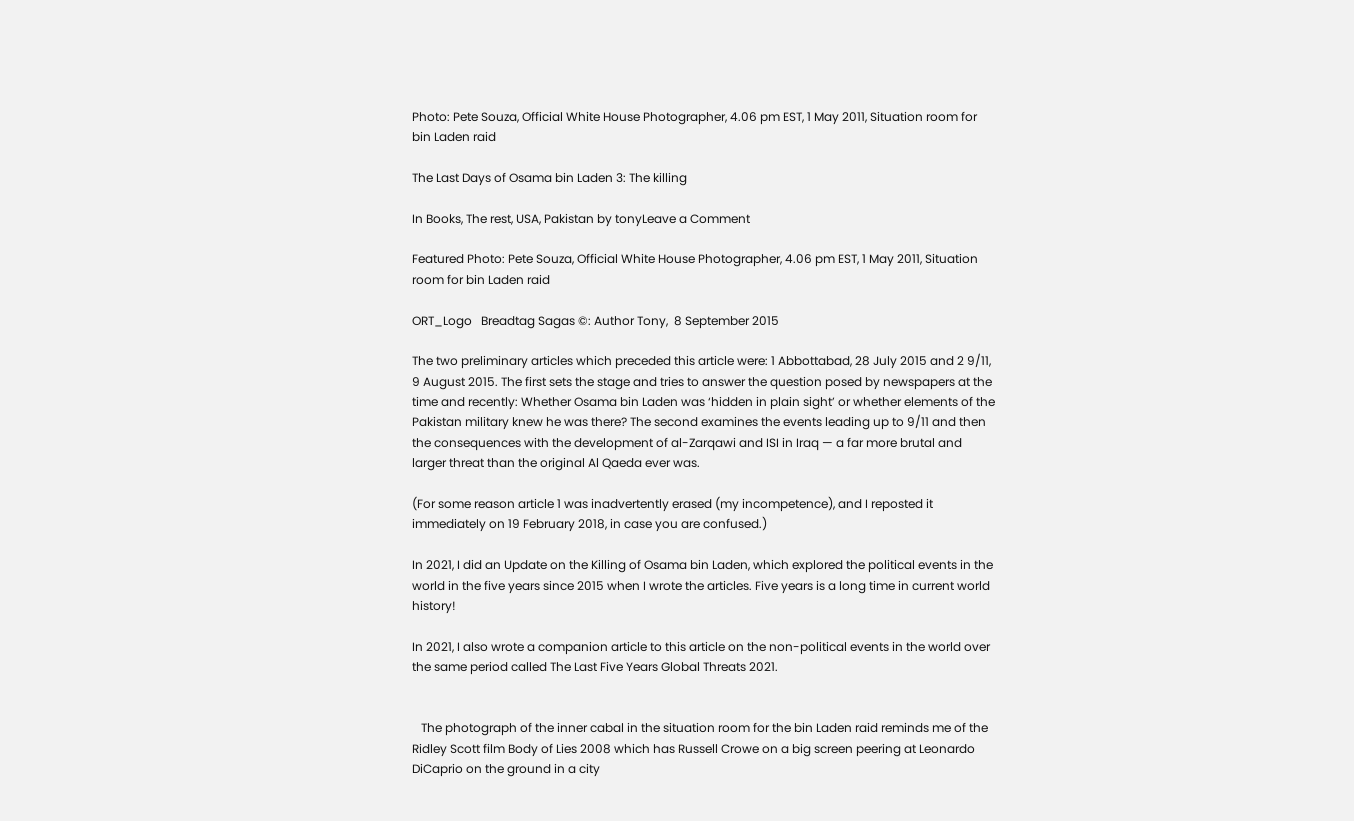Photo: Pete Souza, Official White House Photographer, 4.06 pm EST, 1 May 2011, Situation room for bin Laden raid

The Last Days of Osama bin Laden 3: The killing

In Books, The rest, USA, Pakistan by tonyLeave a Comment

Featured Photo: Pete Souza, Official White House Photographer, 4.06 pm EST, 1 May 2011, Situation room for bin Laden raid

ORT_Logo   Breadtag Sagas ©: Author Tony,  8 September 2015

The two preliminary articles which preceded this article were: 1 Abbottabad, 28 July 2015 and 2 9/11, 9 August 2015. The first sets the stage and tries to answer the question posed by newspapers at the time and recently: Whether Osama bin Laden was ‘hidden in plain sight’ or whether elements of the Pakistan military knew he was there? The second examines the events leading up to 9/11 and then the consequences with the development of al-Zarqawi and ISI in Iraq — a far more brutal and larger threat than the original Al Qaeda ever was.

(For some reason article 1 was inadvertently erased (my incompetence), and I reposted it immediately on 19 February 2018, in case you are confused.)

In 2021, I did an Update on the Killing of Osama bin Laden, which explored the political events in the world in the five years since 2015 when I wrote the articles. Five years is a long time in current world history!

In 2021, I also wrote a companion article to this article on the non-political events in the world over the same period called The Last Five Years Global Threats 2021.


   The photograph of the inner cabal in the situation room for the bin Laden raid reminds me of the Ridley Scott film Body of Lies 2008 which has Russell Crowe on a big screen peering at Leonardo DiCaprio on the ground in a city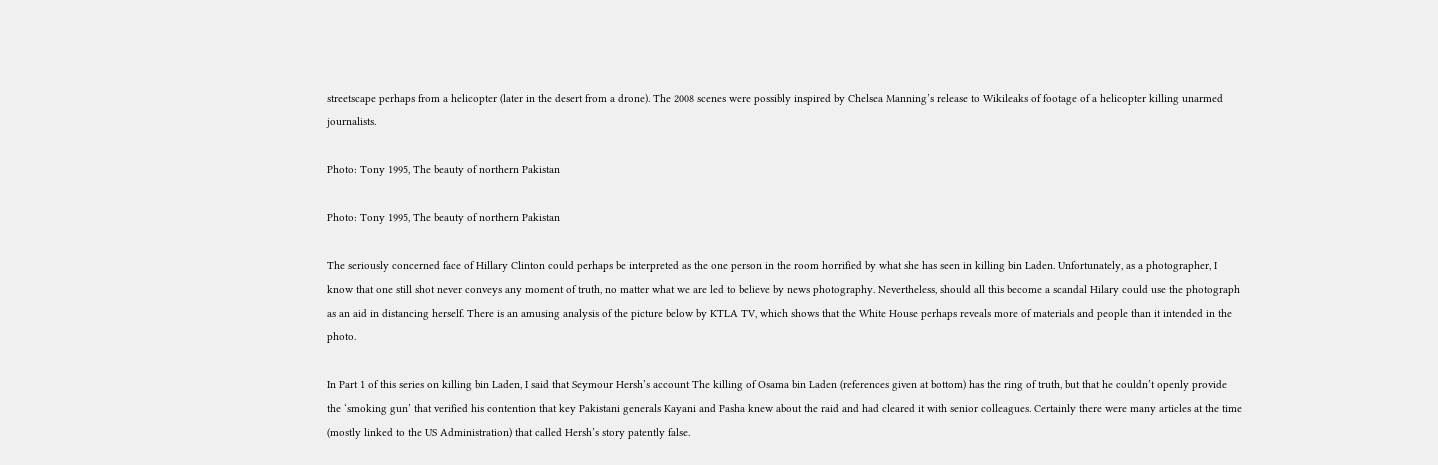streetscape perhaps from a helicopter (later in the desert from a drone). The 2008 scenes were possibly inspired by Chelsea Manning’s release to Wikileaks of footage of a helicopter killing unarmed journalists.

Photo: Tony 1995, The beauty of northern Pakistan

Photo: Tony 1995, The beauty of northern Pakistan

The seriously concerned face of Hillary Clinton could perhaps be interpreted as the one person in the room horrified by what she has seen in killing bin Laden. Unfortunately, as a photographer, I know that one still shot never conveys any moment of truth, no matter what we are led to believe by news photography. Nevertheless, should all this become a scandal Hilary could use the photograph as an aid in distancing herself. There is an amusing analysis of the picture below by KTLA TV, which shows that the White House perhaps reveals more of materials and people than it intended in the photo.

In Part 1 of this series on killing bin Laden, I said that Seymour Hersh’s account The killing of Osama bin Laden (references given at bottom) has the ring of truth, but that he couldn’t openly provide the ‘smoking gun’ that verified his contention that key Pakistani generals Kayani and Pasha knew about the raid and had cleared it with senior colleagues. Certainly there were many articles at the time (mostly linked to the US Administration) that called Hersh’s story patently false.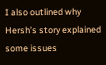I also outlined why Hersh’s story explained some issues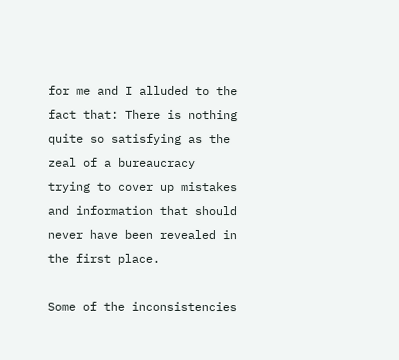for me and I alluded to the fact that: There is nothing quite so satisfying as the zeal of a bureaucracy trying to cover up mistakes and information that should never have been revealed in the first place.

Some of the inconsistencies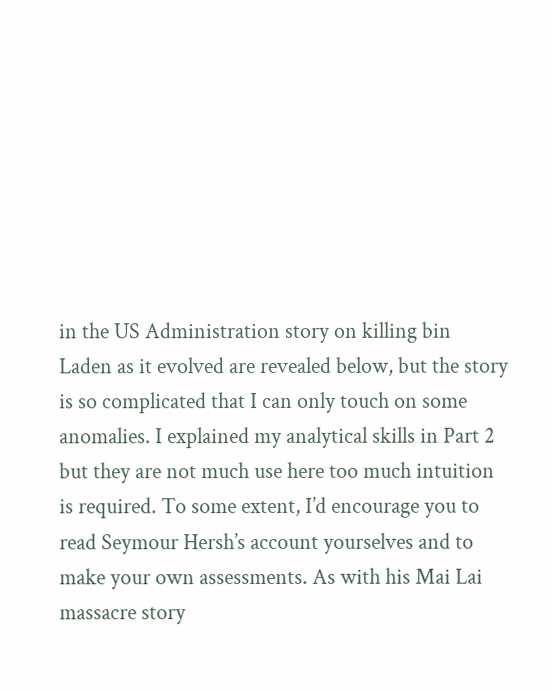in the US Administration story on killing bin Laden as it evolved are revealed below, but the story is so complicated that I can only touch on some anomalies. I explained my analytical skills in Part 2 but they are not much use here too much intuition is required. To some extent, I’d encourage you to read Seymour Hersh’s account yourselves and to make your own assessments. As with his Mai Lai massacre story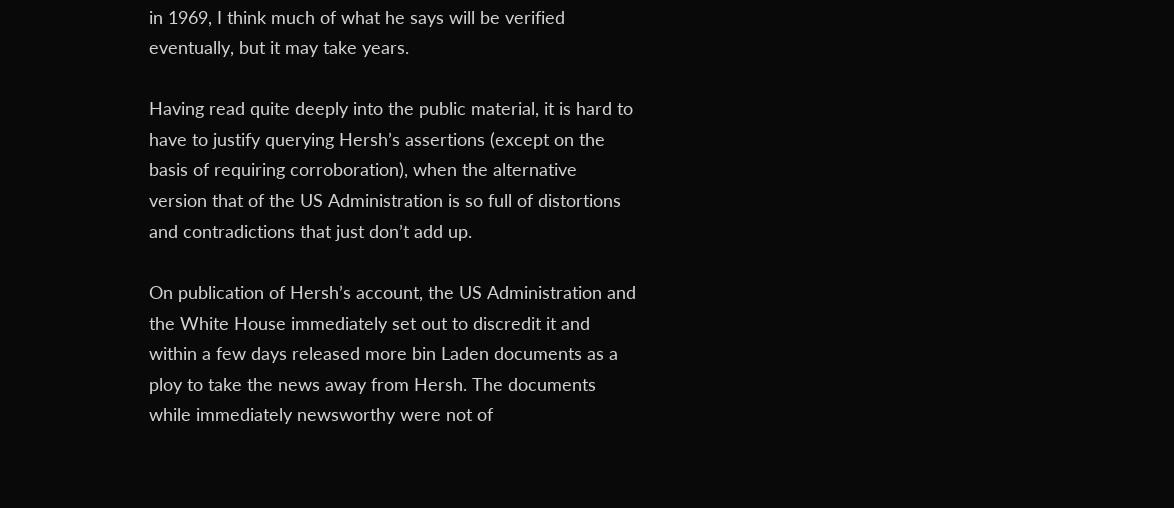in 1969, I think much of what he says will be verified eventually, but it may take years.

Having read quite deeply into the public material, it is hard to have to justify querying Hersh’s assertions (except on the basis of requiring corroboration), when the alternative version that of the US Administration is so full of distortions and contradictions that just don’t add up.

On publication of Hersh’s account, the US Administration and the White House immediately set out to discredit it and within a few days released more bin Laden documents as a ploy to take the news away from Hersh. The documents while immediately newsworthy were not of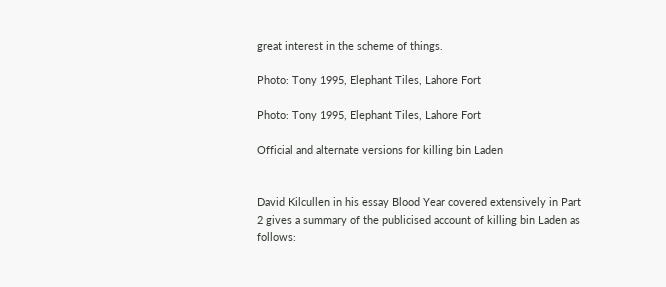great interest in the scheme of things.

Photo: Tony 1995, Elephant Tiles, Lahore Fort

Photo: Tony 1995, Elephant Tiles, Lahore Fort

Official and alternate versions for killing bin Laden


David Kilcullen in his essay Blood Year covered extensively in Part 2 gives a summary of the publicised account of killing bin Laden as follows: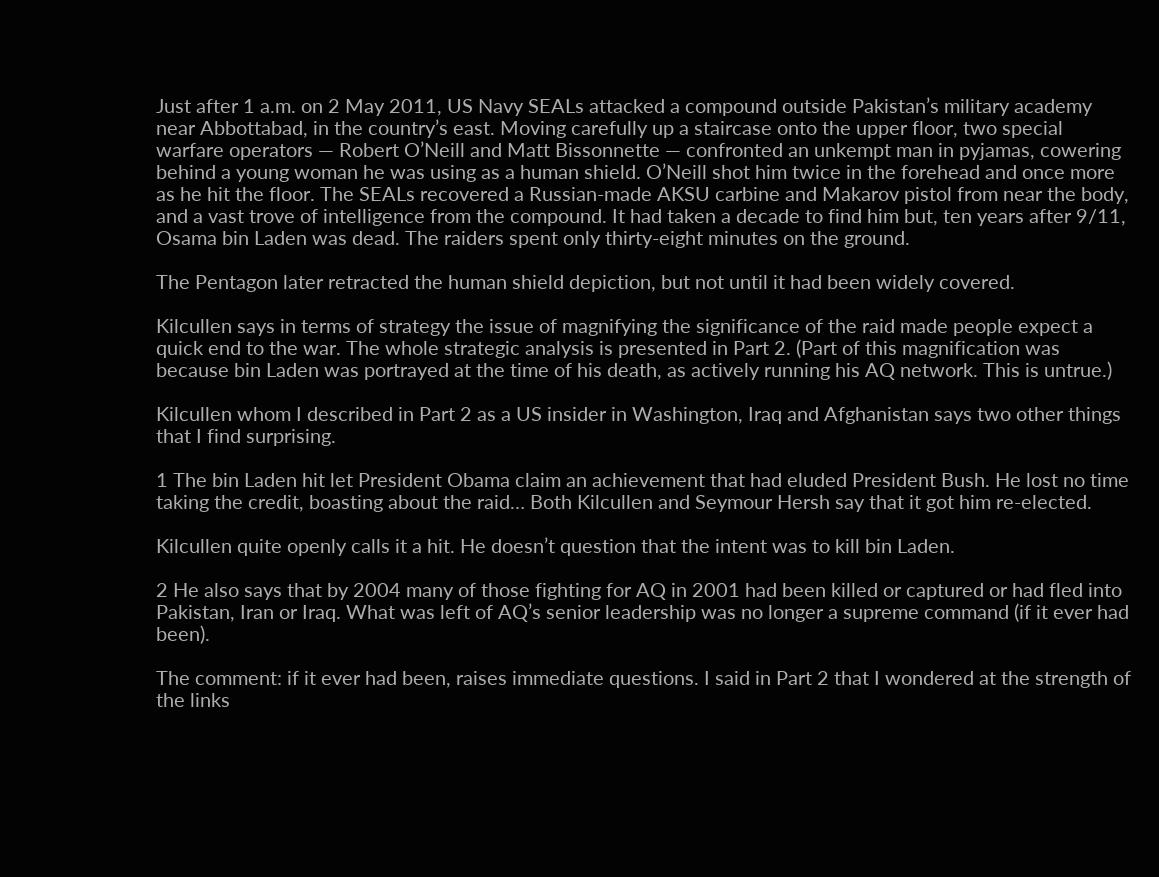Just after 1 a.m. on 2 May 2011, US Navy SEALs attacked a compound outside Pakistan’s military academy near Abbottabad, in the country’s east. Moving carefully up a staircase onto the upper floor, two special warfare operators — Robert O’Neill and Matt Bissonnette — confronted an unkempt man in pyjamas, cowering behind a young woman he was using as a human shield. O’Neill shot him twice in the forehead and once more as he hit the floor. The SEALs recovered a Russian-made AKSU carbine and Makarov pistol from near the body, and a vast trove of intelligence from the compound. It had taken a decade to find him but, ten years after 9/11, Osama bin Laden was dead. The raiders spent only thirty-eight minutes on the ground.

The Pentagon later retracted the human shield depiction, but not until it had been widely covered.

Kilcullen says in terms of strategy the issue of magnifying the significance of the raid made people expect a quick end to the war. The whole strategic analysis is presented in Part 2. (Part of this magnification was because bin Laden was portrayed at the time of his death, as actively running his AQ network. This is untrue.)

Kilcullen whom I described in Part 2 as a US insider in Washington, Iraq and Afghanistan says two other things that I find surprising.

1 The bin Laden hit let President Obama claim an achievement that had eluded President Bush. He lost no time taking the credit, boasting about the raid… Both Kilcullen and Seymour Hersh say that it got him re-elected.

Kilcullen quite openly calls it a hit. He doesn’t question that the intent was to kill bin Laden.

2 He also says that by 2004 many of those fighting for AQ in 2001 had been killed or captured or had fled into Pakistan, Iran or Iraq. What was left of AQ’s senior leadership was no longer a supreme command (if it ever had been).

The comment: if it ever had been, raises immediate questions. I said in Part 2 that I wondered at the strength of the links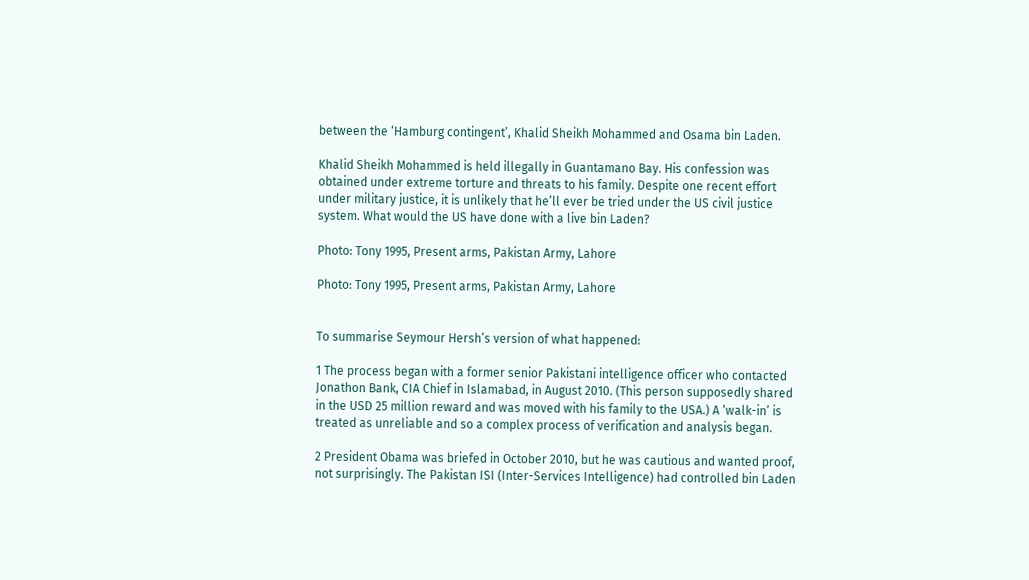between the ‘Hamburg contingent’, Khalid Sheikh Mohammed and Osama bin Laden.

Khalid Sheikh Mohammed is held illegally in Guantamano Bay. His confession was obtained under extreme torture and threats to his family. Despite one recent effort under military justice, it is unlikely that he’ll ever be tried under the US civil justice system. What would the US have done with a live bin Laden?

Photo: Tony 1995, Present arms, Pakistan Army, Lahore

Photo: Tony 1995, Present arms, Pakistan Army, Lahore


To summarise Seymour Hersh’s version of what happened:

1 The process began with a former senior Pakistani intelligence officer who contacted Jonathon Bank, CIA Chief in Islamabad, in August 2010. (This person supposedly shared in the USD 25 million reward and was moved with his family to the USA.) A ‘walk-in’ is treated as unreliable and so a complex process of verification and analysis began.

2 President Obama was briefed in October 2010, but he was cautious and wanted proof, not surprisingly. The Pakistan ISI (Inter-Services Intelligence) had controlled bin Laden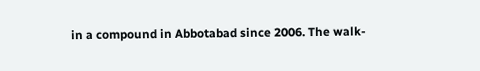in a compound in Abbotabad since 2006. The walk-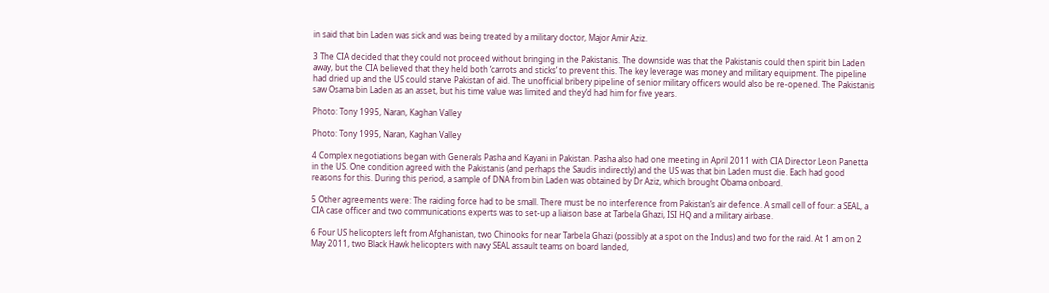in said that bin Laden was sick and was being treated by a military doctor, Major Amir Aziz.

3 The CIA decided that they could not proceed without bringing in the Pakistanis. The downside was that the Pakistanis could then spirit bin Laden away, but the CIA believed that they held both ‘carrots and sticks’ to prevent this. The key leverage was money and military equipment. The pipeline had dried up and the US could starve Pakistan of aid. The unofficial bribery pipeline of senior military officers would also be re-opened. The Pakistanis saw Osama bin Laden as an asset, but his time value was limited and they’d had him for five years.

Photo: Tony 1995, Naran, Kaghan Valley

Photo: Tony 1995, Naran, Kaghan Valley

4 Complex negotiations began with Generals Pasha and Kayani in Pakistan. Pasha also had one meeting in April 2011 with CIA Director Leon Panetta in the US. One condition agreed with the Pakistanis (and perhaps the Saudis indirectly) and the US was that bin Laden must die. Each had good reasons for this. During this period, a sample of DNA from bin Laden was obtained by Dr Aziz, which brought Obama onboard.

5 Other agreements were: The raiding force had to be small. There must be no interference from Pakistan’s air defence. A small cell of four: a SEAL, a CIA case officer and two communications experts was to set-up a liaison base at Tarbela Ghazi, ISI HQ and a military airbase.

6 Four US helicopters left from Afghanistan, two Chinooks for near Tarbela Ghazi (possibly at a spot on the Indus) and two for the raid. At 1 am on 2 May 2011, two Black Hawk helicopters with navy SEAL assault teams on board landed,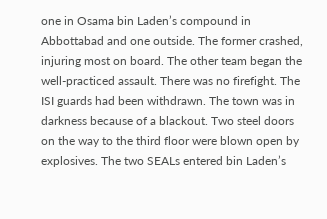one in Osama bin Laden’s compound in Abbottabad and one outside. The former crashed, injuring most on board. The other team began the well-practiced assault. There was no firefight. The ISI guards had been withdrawn. The town was in darkness because of a blackout. Two steel doors on the way to the third floor were blown open by explosives. The two SEALs entered bin Laden’s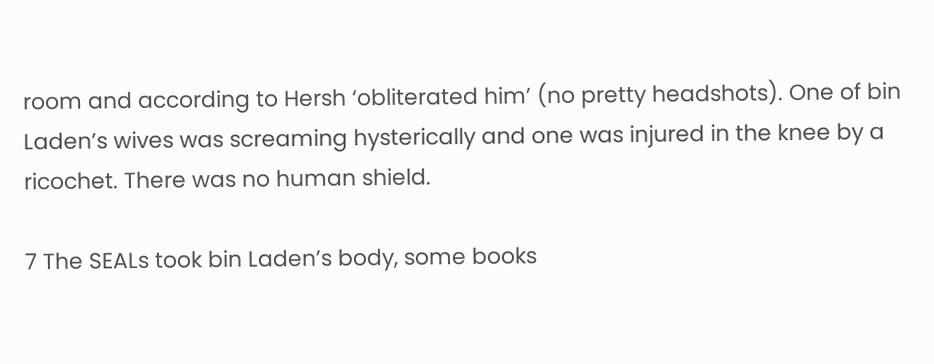room and according to Hersh ‘obliterated him’ (no pretty headshots). One of bin Laden’s wives was screaming hysterically and one was injured in the knee by a ricochet. There was no human shield.

7 The SEALs took bin Laden’s body, some books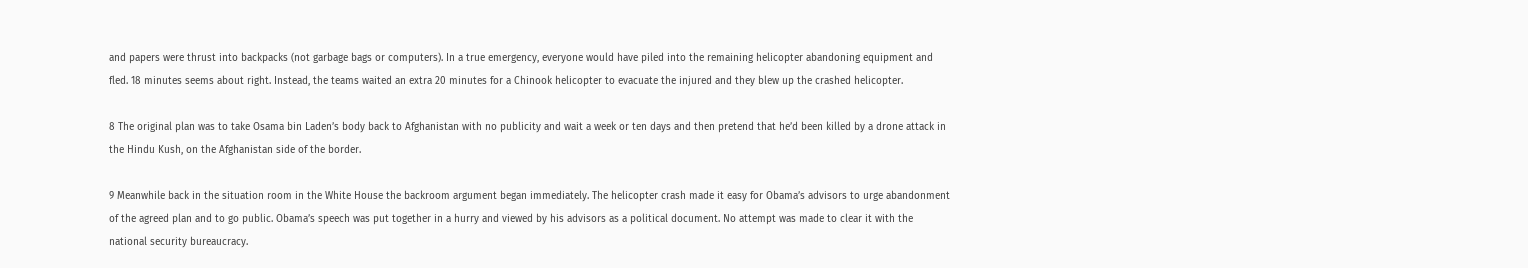and papers were thrust into backpacks (not garbage bags or computers). In a true emergency, everyone would have piled into the remaining helicopter abandoning equipment and fled. 18 minutes seems about right. Instead, the teams waited an extra 20 minutes for a Chinook helicopter to evacuate the injured and they blew up the crashed helicopter.

8 The original plan was to take Osama bin Laden’s body back to Afghanistan with no publicity and wait a week or ten days and then pretend that he’d been killed by a drone attack in the Hindu Kush, on the Afghanistan side of the border.

9 Meanwhile back in the situation room in the White House the backroom argument began immediately. The helicopter crash made it easy for Obama’s advisors to urge abandonment of the agreed plan and to go public. Obama’s speech was put together in a hurry and viewed by his advisors as a political document. No attempt was made to clear it with the national security bureaucracy.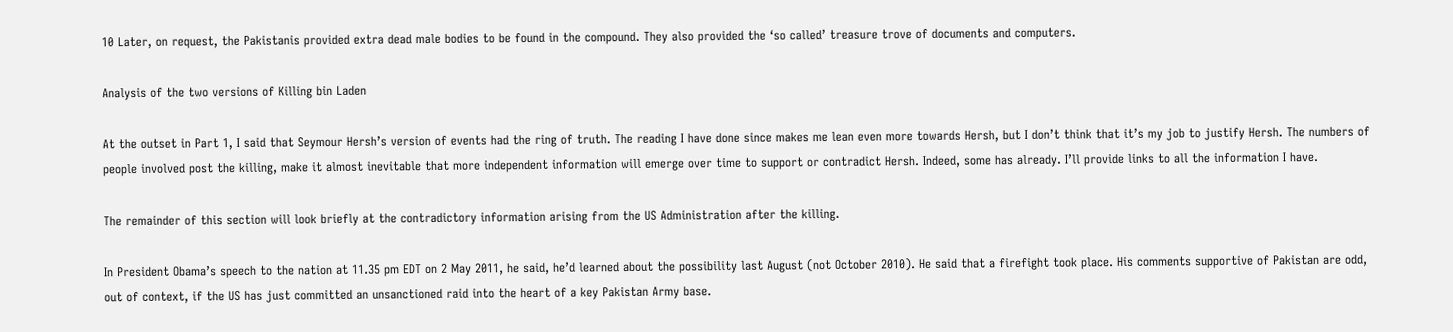10 Later, on request, the Pakistanis provided extra dead male bodies to be found in the compound. They also provided the ‘so called’ treasure trove of documents and computers.

Analysis of the two versions of Killing bin Laden

At the outset in Part 1, I said that Seymour Hersh’s version of events had the ring of truth. The reading I have done since makes me lean even more towards Hersh, but I don’t think that it’s my job to justify Hersh. The numbers of people involved post the killing, make it almost inevitable that more independent information will emerge over time to support or contradict Hersh. Indeed, some has already. I’ll provide links to all the information I have.

The remainder of this section will look briefly at the contradictory information arising from the US Administration after the killing.

In President Obama’s speech to the nation at 11.35 pm EDT on 2 May 2011, he said, he’d learned about the possibility last August (not October 2010). He said that a firefight took place. His comments supportive of Pakistan are odd, out of context, if the US has just committed an unsanctioned raid into the heart of a key Pakistan Army base.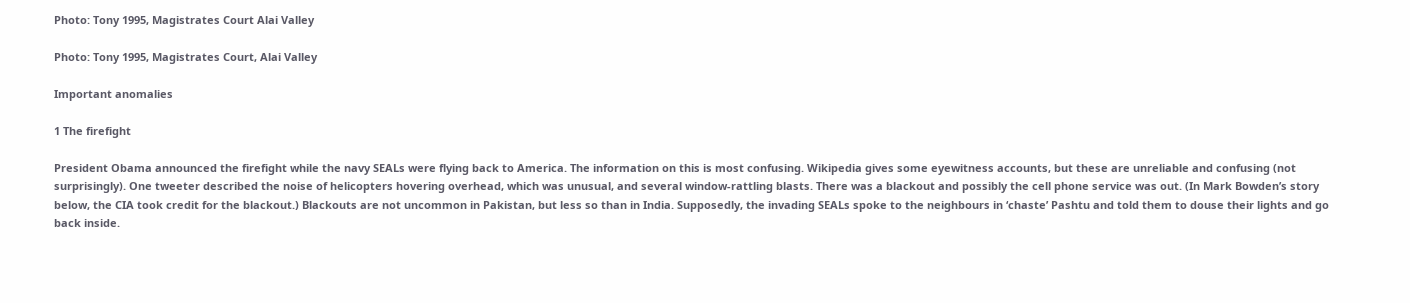Photo: Tony 1995, Magistrates Court Alai Valley

Photo: Tony 1995, Magistrates Court, Alai Valley

Important anomalies

1 The firefight

President Obama announced the firefight while the navy SEALs were flying back to America. The information on this is most confusing. Wikipedia gives some eyewitness accounts, but these are unreliable and confusing (not surprisingly). One tweeter described the noise of helicopters hovering overhead, which was unusual, and several window-rattling blasts. There was a blackout and possibly the cell phone service was out. (In Mark Bowden’s story below, the CIA took credit for the blackout.) Blackouts are not uncommon in Pakistan, but less so than in India. Supposedly, the invading SEALs spoke to the neighbours in ‘chaste’ Pashtu and told them to douse their lights and go back inside.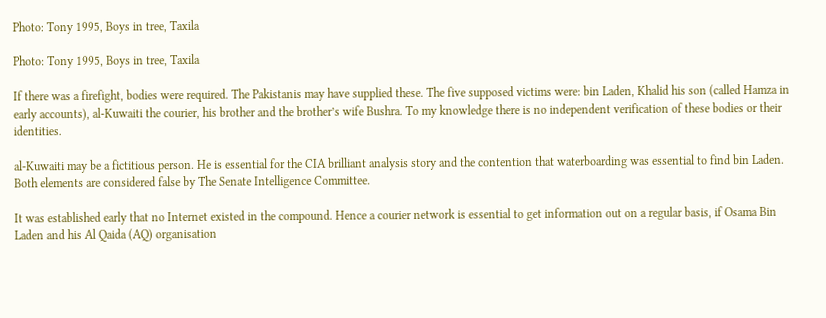Photo: Tony 1995, Boys in tree, Taxila

Photo: Tony 1995, Boys in tree, Taxila

If there was a firefight, bodies were required. The Pakistanis may have supplied these. The five supposed victims were: bin Laden, Khalid his son (called Hamza in early accounts), al-Kuwaiti the courier, his brother and the brother’s wife Bushra. To my knowledge there is no independent verification of these bodies or their identities.

al-Kuwaiti may be a fictitious person. He is essential for the CIA brilliant analysis story and the contention that waterboarding was essential to find bin Laden. Both elements are considered false by The Senate Intelligence Committee.

It was established early that no Internet existed in the compound. Hence a courier network is essential to get information out on a regular basis, if Osama Bin Laden and his Al Qaida (AQ) organisation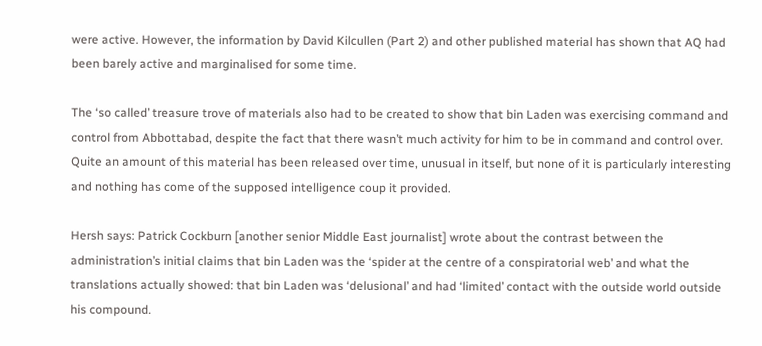were active. However, the information by David Kilcullen (Part 2) and other published material has shown that AQ had been barely active and marginalised for some time.

The ‘so called’ treasure trove of materials also had to be created to show that bin Laden was exercising command and control from Abbottabad, despite the fact that there wasn’t much activity for him to be in command and control over. Quite an amount of this material has been released over time, unusual in itself, but none of it is particularly interesting and nothing has come of the supposed intelligence coup it provided.

Hersh says: Patrick Cockburn [another senior Middle East journalist] wrote about the contrast between the administration’s initial claims that bin Laden was the ‘spider at the centre of a conspiratorial web’ and what the translations actually showed: that bin Laden was ‘delusional’ and had ‘limited’ contact with the outside world outside his compound.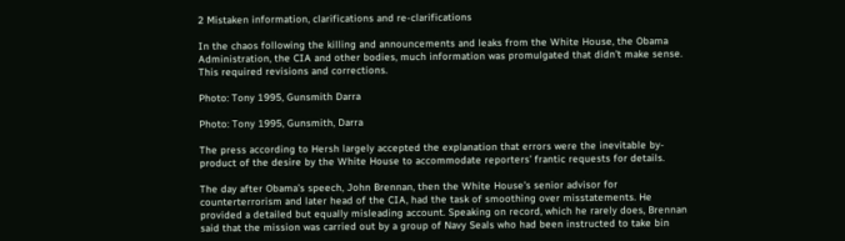2 Mistaken information, clarifications and re-clarifications

In the chaos following the killing and announcements and leaks from the White House, the Obama Administration, the CIA and other bodies, much information was promulgated that didn’t make sense. This required revisions and corrections.

Photo: Tony 1995, Gunsmith Darra

Photo: Tony 1995, Gunsmith, Darra

The press according to Hersh largely accepted the explanation that errors were the inevitable by-product of the desire by the White House to accommodate reporters’ frantic requests for details.

The day after Obama’s speech, John Brennan, then the White House’s senior advisor for counterterrorism and later head of the CIA, had the task of smoothing over misstatements. He provided a detailed but equally misleading account. Speaking on record, which he rarely does, Brennan said that the mission was carried out by a group of Navy Seals who had been instructed to take bin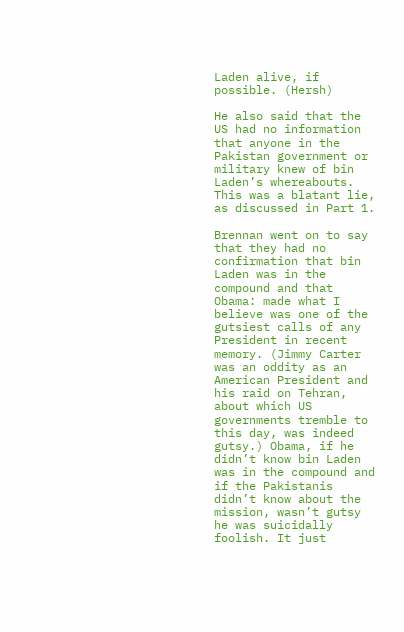Laden alive, if possible. (Hersh)

He also said that the US had no information that anyone in the Pakistan government or military knew of bin Laden’s whereabouts. This was a blatant lie, as discussed in Part 1.

Brennan went on to say that they had no confirmation that bin Laden was in the compound and that Obama: made what I believe was one of the gutsiest calls of any President in recent memory. (Jimmy Carter was an oddity as an American President and his raid on Tehran, about which US governments tremble to this day, was indeed gutsy.) Obama, if he didn’t know bin Laden was in the compound and if the Pakistanis didn’t know about the mission, wasn’t gutsy he was suicidally foolish. It just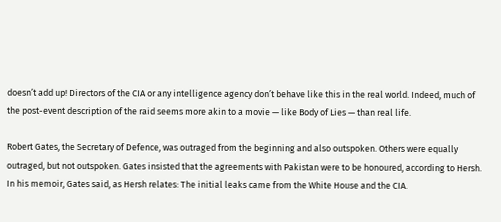doesn’t add up! Directors of the CIA or any intelligence agency don’t behave like this in the real world. Indeed, much of the post-event description of the raid seems more akin to a movie — like Body of Lies — than real life.

Robert Gates, the Secretary of Defence, was outraged from the beginning and also outspoken. Others were equally outraged, but not outspoken. Gates insisted that the agreements with Pakistan were to be honoured, according to Hersh. In his memoir, Gates said, as Hersh relates: The initial leaks came from the White House and the CIA.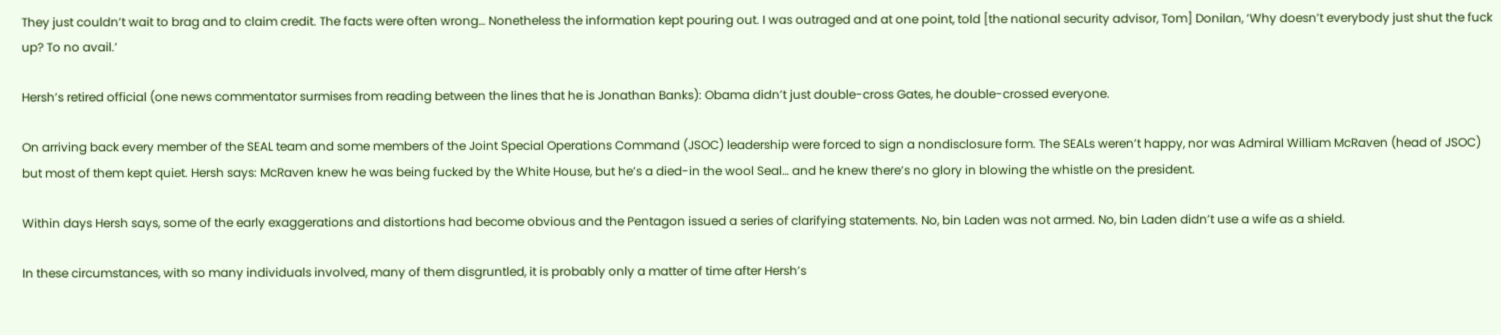They just couldn’t wait to brag and to claim credit. The facts were often wrong… Nonetheless the information kept pouring out. I was outraged and at one point, told [the national security advisor, Tom] Donilan, ‘Why doesn’t everybody just shut the fuck up? To no avail.’

Hersh’s retired official (one news commentator surmises from reading between the lines that he is Jonathan Banks): Obama didn’t just double-cross Gates, he double-crossed everyone.

On arriving back every member of the SEAL team and some members of the Joint Special Operations Command (JSOC) leadership were forced to sign a nondisclosure form. The SEALs weren’t happy, nor was Admiral William McRaven (head of JSOC) but most of them kept quiet. Hersh says: McRaven knew he was being fucked by the White House, but he’s a died-in the wool Seal… and he knew there’s no glory in blowing the whistle on the president.

Within days Hersh says, some of the early exaggerations and distortions had become obvious and the Pentagon issued a series of clarifying statements. No, bin Laden was not armed. No, bin Laden didn’t use a wife as a shield.

In these circumstances, with so many individuals involved, many of them disgruntled, it is probably only a matter of time after Hersh’s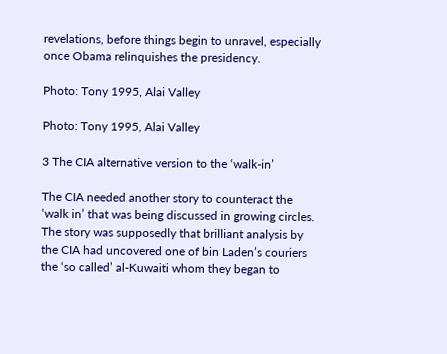revelations, before things begin to unravel, especially once Obama relinquishes the presidency.

Photo: Tony 1995, Alai Valley

Photo: Tony 1995, Alai Valley

3 The CIA alternative version to the ‘walk-in’

The CIA needed another story to counteract the ‘walk in’ that was being discussed in growing circles. The story was supposedly that brilliant analysis by the CIA had uncovered one of bin Laden’s couriers the ‘so called’ al-Kuwaiti whom they began to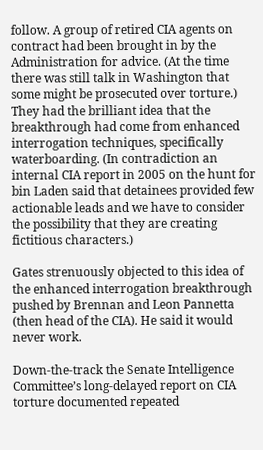follow. A group of retired CIA agents on contract had been brought in by the Administration for advice. (At the time there was still talk in Washington that some might be prosecuted over torture.) They had the brilliant idea that the breakthrough had come from enhanced interrogation techniques, specifically waterboarding. (In contradiction an internal CIA report in 2005 on the hunt for bin Laden said that detainees provided few actionable leads and we have to consider the possibility that they are creating fictitious characters.)

Gates strenuously objected to this idea of the enhanced interrogation breakthrough pushed by Brennan and Leon Pannetta (then head of the CIA). He said it would never work.

Down-the-track the Senate Intelligence Committee’s long-delayed report on CIA torture documented repeated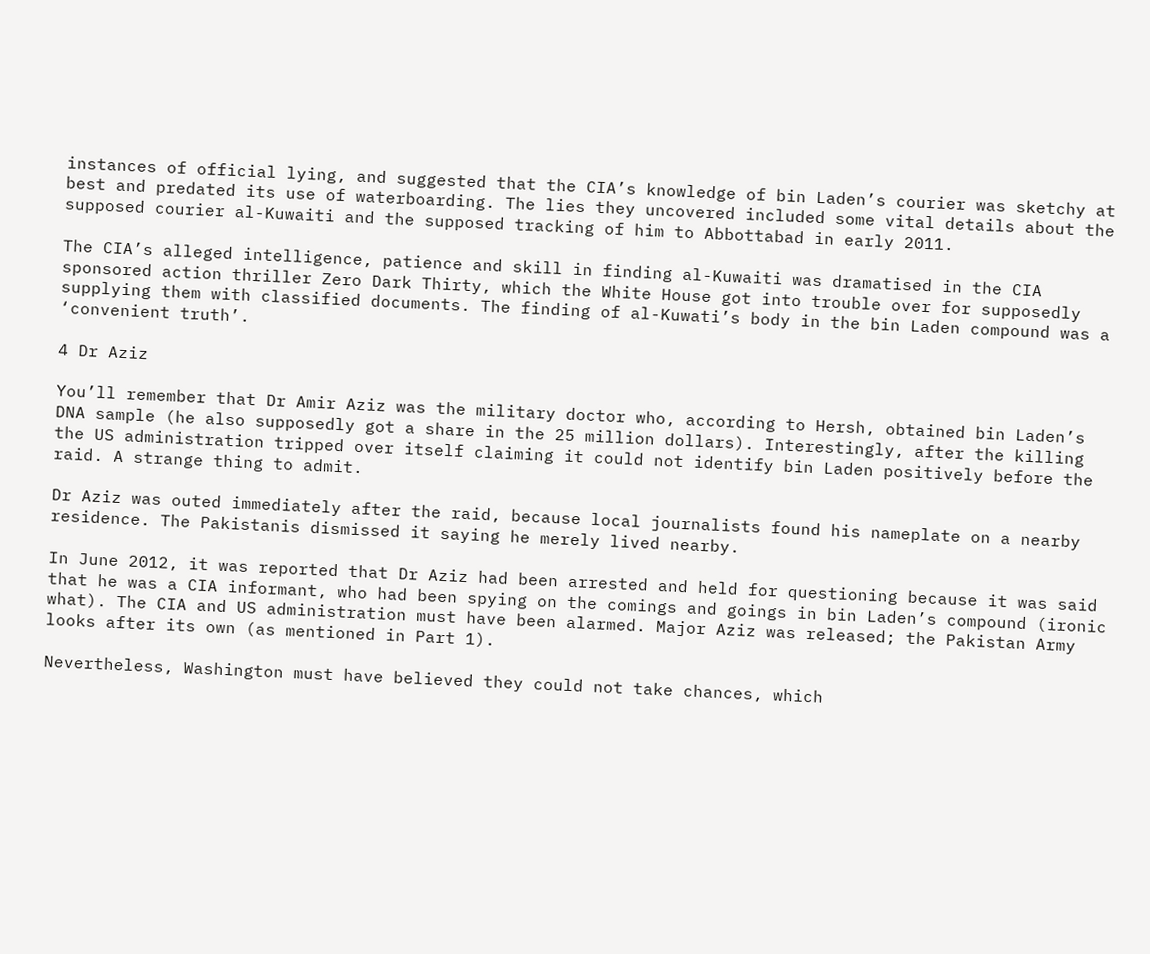instances of official lying, and suggested that the CIA’s knowledge of bin Laden’s courier was sketchy at best and predated its use of waterboarding. The lies they uncovered included some vital details about the supposed courier al-Kuwaiti and the supposed tracking of him to Abbottabad in early 2011.

The CIA’s alleged intelligence, patience and skill in finding al-Kuwaiti was dramatised in the CIA sponsored action thriller Zero Dark Thirty, which the White House got into trouble over for supposedly supplying them with classified documents. The finding of al-Kuwati’s body in the bin Laden compound was a ‘convenient truth’.

4 Dr Aziz

You’ll remember that Dr Amir Aziz was the military doctor who, according to Hersh, obtained bin Laden’s DNA sample (he also supposedly got a share in the 25 million dollars). Interestingly, after the killing the US administration tripped over itself claiming it could not identify bin Laden positively before the raid. A strange thing to admit.

Dr Aziz was outed immediately after the raid, because local journalists found his nameplate on a nearby residence. The Pakistanis dismissed it saying he merely lived nearby.

In June 2012, it was reported that Dr Aziz had been arrested and held for questioning because it was said that he was a CIA informant, who had been spying on the comings and goings in bin Laden’s compound (ironic what). The CIA and US administration must have been alarmed. Major Aziz was released; the Pakistan Army looks after its own (as mentioned in Part 1).

Nevertheless, Washington must have believed they could not take chances, which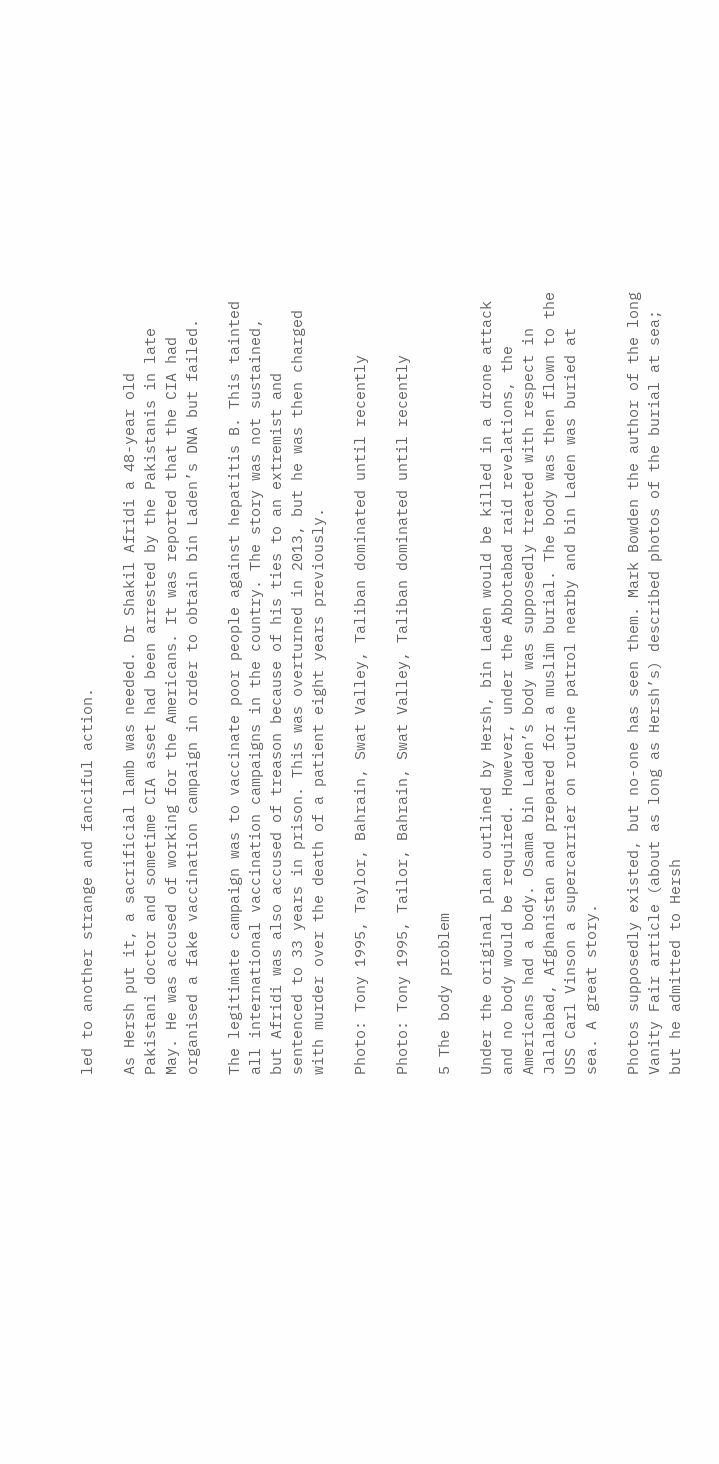led to another strange and fanciful action.

As Hersh put it, a sacrificial lamb was needed. Dr Shakil Afridi a 48-year old Pakistani doctor and sometime CIA asset had been arrested by the Pakistanis in late May. He was accused of working for the Americans. It was reported that the CIA had organised a fake vaccination campaign in order to obtain bin Laden’s DNA but failed.

The legitimate campaign was to vaccinate poor people against hepatitis B. This tainted all international vaccination campaigns in the country. The story was not sustained, but Afridi was also accused of treason because of his ties to an extremist and sentenced to 33 years in prison. This was overturned in 2013, but he was then charged with murder over the death of a patient eight years previously.

Photo: Tony 1995, Taylor, Bahrain, Swat Valley, Taliban dominated until recently

Photo: Tony 1995, Tailor, Bahrain, Swat Valley, Taliban dominated until recently

5 The body problem

Under the original plan outlined by Hersh, bin Laden would be killed in a drone attack and no body would be required. However, under the Abbotabad raid revelations, the Americans had a body. Osama bin Laden’s body was supposedly treated with respect in Jalalabad, Afghanistan and prepared for a muslim burial. The body was then flown to the USS Carl Vinson a supercarrier on routine patrol nearby and bin Laden was buried at sea. A great story.

Photos supposedly existed, but no-one has seen them. Mark Bowden the author of the long Vanity Fair article (about as long as Hersh’s) described photos of the burial at sea; but he admitted to Hersh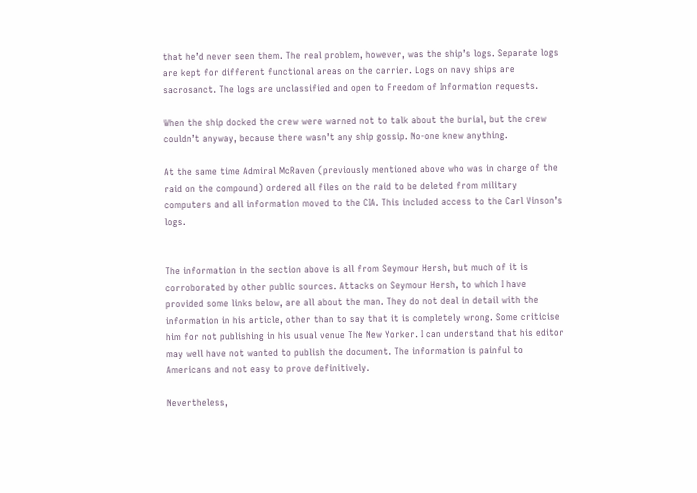that he’d never seen them. The real problem, however, was the ship’s logs. Separate logs are kept for different functional areas on the carrier. Logs on navy ships are sacrosanct. The logs are unclassified and open to Freedom of Information requests.

When the ship docked the crew were warned not to talk about the burial, but the crew couldn’t anyway, because there wasn’t any ship gossip. No-one knew anything.

At the same time Admiral McRaven (previously mentioned above who was in charge of the raid on the compound) ordered all files on the raid to be deleted from military computers and all information moved to the CIA. This included access to the Carl Vinson’s logs.


The information in the section above is all from Seymour Hersh, but much of it is corroborated by other public sources. Attacks on Seymour Hersh, to which I have provided some links below, are all about the man. They do not deal in detail with the information in his article, other than to say that it is completely wrong. Some criticise him for not publishing in his usual venue The New Yorker. I can understand that his editor may well have not wanted to publish the document. The information is painful to Americans and not easy to prove definitively.

Nevertheless,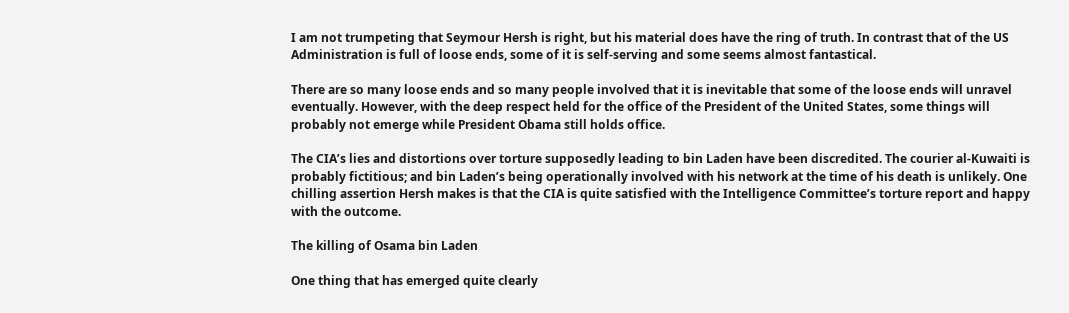I am not trumpeting that Seymour Hersh is right, but his material does have the ring of truth. In contrast that of the US Administration is full of loose ends, some of it is self-serving and some seems almost fantastical.

There are so many loose ends and so many people involved that it is inevitable that some of the loose ends will unravel eventually. However, with the deep respect held for the office of the President of the United States, some things will probably not emerge while President Obama still holds office.

The CIA’s lies and distortions over torture supposedly leading to bin Laden have been discredited. The courier al-Kuwaiti is probably fictitious; and bin Laden’s being operationally involved with his network at the time of his death is unlikely. One chilling assertion Hersh makes is that the CIA is quite satisfied with the Intelligence Committee’s torture report and happy with the outcome.

The killing of Osama bin Laden

One thing that has emerged quite clearly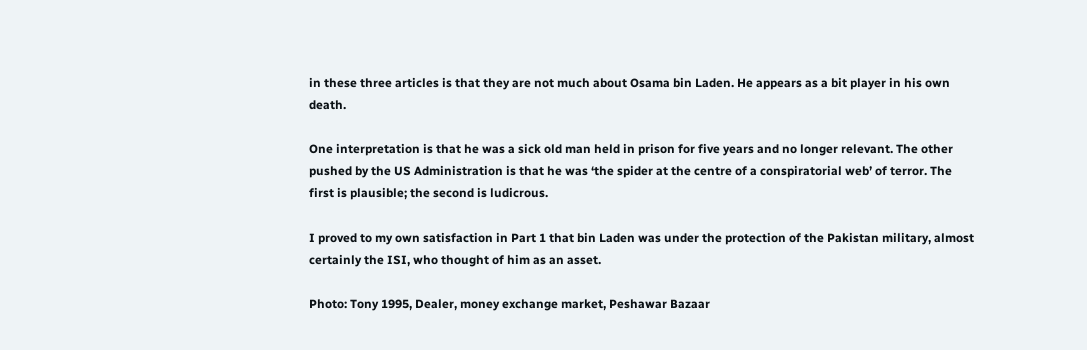in these three articles is that they are not much about Osama bin Laden. He appears as a bit player in his own death.

One interpretation is that he was a sick old man held in prison for five years and no longer relevant. The other pushed by the US Administration is that he was ‘the spider at the centre of a conspiratorial web’ of terror. The first is plausible; the second is ludicrous.

I proved to my own satisfaction in Part 1 that bin Laden was under the protection of the Pakistan military, almost certainly the ISI, who thought of him as an asset.

Photo: Tony 1995, Dealer, money exchange market, Peshawar Bazaar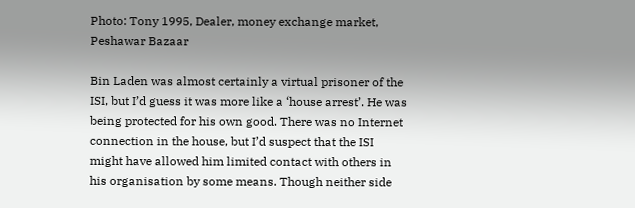Photo: Tony 1995, Dealer, money exchange market, Peshawar Bazaar

Bin Laden was almost certainly a virtual prisoner of the ISI, but I’d guess it was more like a ‘house arrest’. He was being protected for his own good. There was no Internet connection in the house, but I’d suspect that the ISI might have allowed him limited contact with others in his organisation by some means. Though neither side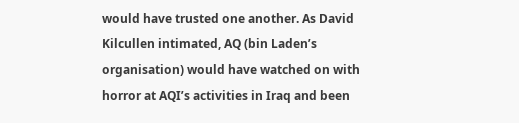would have trusted one another. As David Kilcullen intimated, AQ (bin Laden’s organisation) would have watched on with horror at AQI’s activities in Iraq and been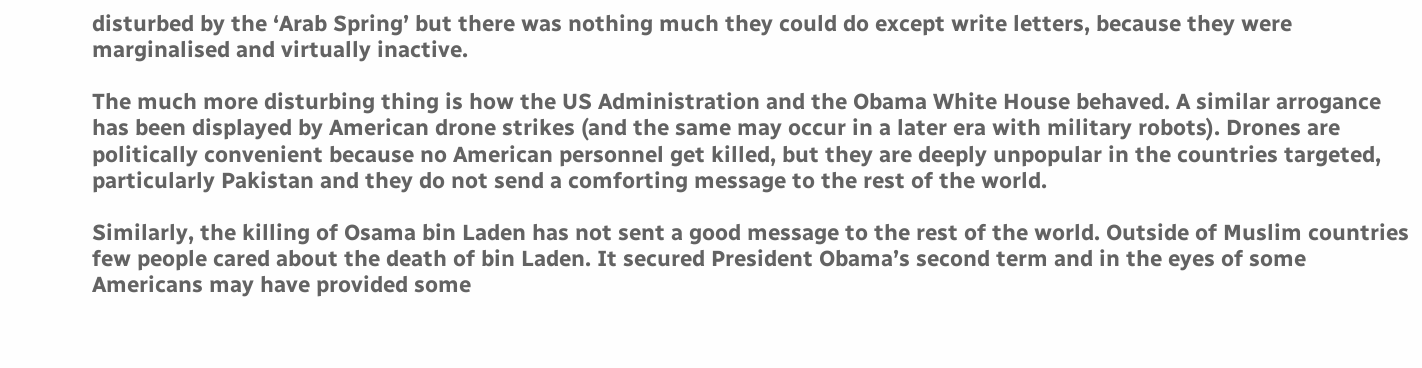disturbed by the ‘Arab Spring’ but there was nothing much they could do except write letters, because they were marginalised and virtually inactive.

The much more disturbing thing is how the US Administration and the Obama White House behaved. A similar arrogance has been displayed by American drone strikes (and the same may occur in a later era with military robots). Drones are politically convenient because no American personnel get killed, but they are deeply unpopular in the countries targeted, particularly Pakistan and they do not send a comforting message to the rest of the world.

Similarly, the killing of Osama bin Laden has not sent a good message to the rest of the world. Outside of Muslim countries few people cared about the death of bin Laden. It secured President Obama’s second term and in the eyes of some Americans may have provided some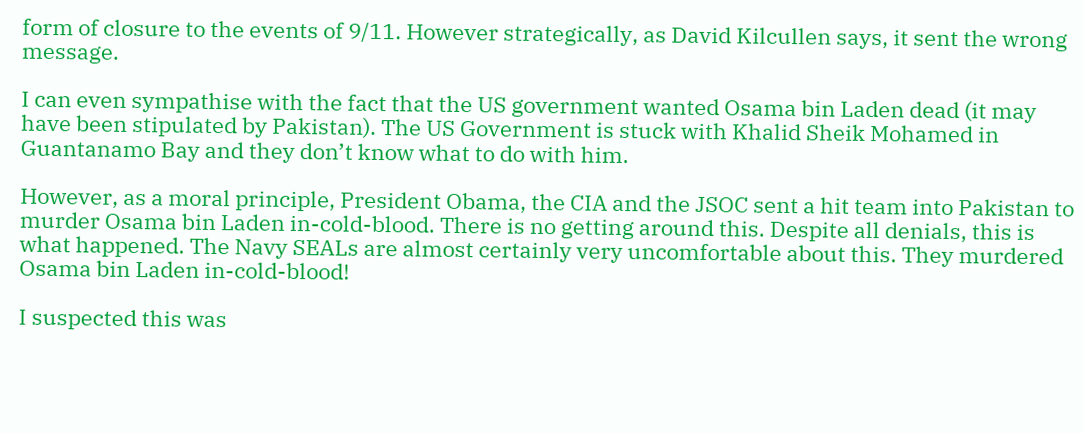form of closure to the events of 9/11. However strategically, as David Kilcullen says, it sent the wrong message.

I can even sympathise with the fact that the US government wanted Osama bin Laden dead (it may have been stipulated by Pakistan). The US Government is stuck with Khalid Sheik Mohamed in Guantanamo Bay and they don’t know what to do with him.

However, as a moral principle, President Obama, the CIA and the JSOC sent a hit team into Pakistan to murder Osama bin Laden in-cold-blood. There is no getting around this. Despite all denials, this is what happened. The Navy SEALs are almost certainly very uncomfortable about this. They murdered Osama bin Laden in-cold-blood!

I suspected this was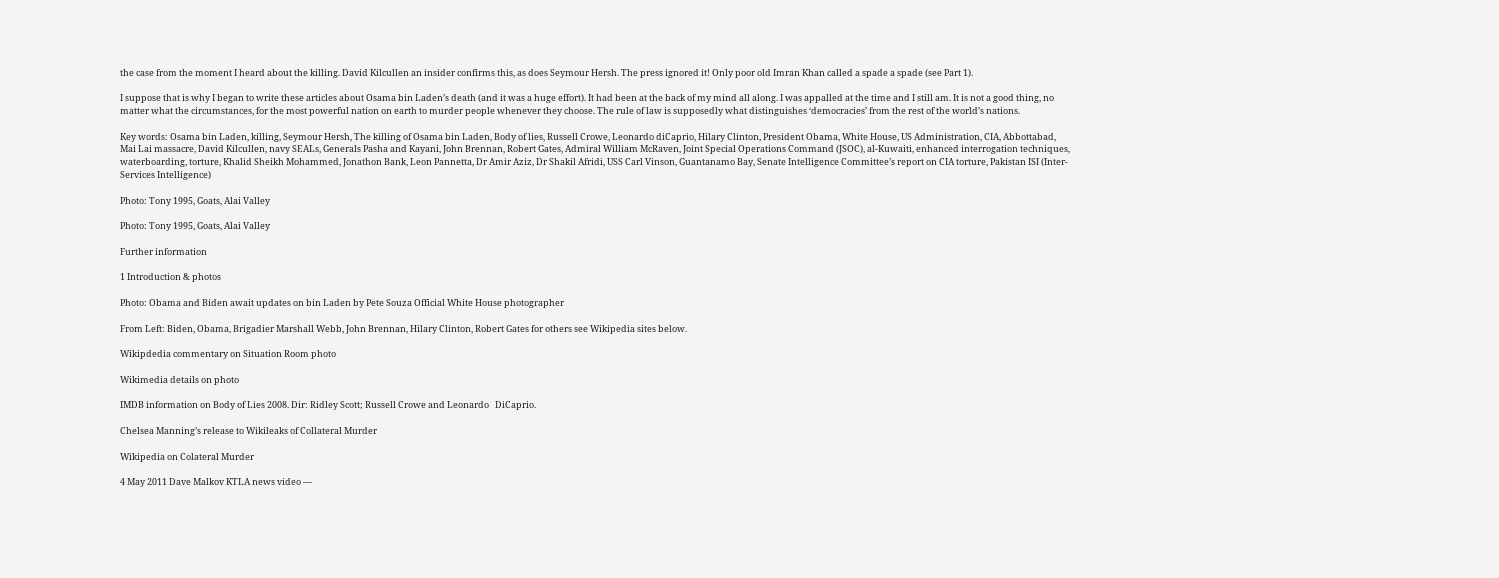the case from the moment I heard about the killing. David Kilcullen an insider confirms this, as does Seymour Hersh. The press ignored it! Only poor old Imran Khan called a spade a spade (see Part 1).

I suppose that is why I began to write these articles about Osama bin Laden’s death (and it was a huge effort). It had been at the back of my mind all along. I was appalled at the time and I still am. It is not a good thing, no matter what the circumstances, for the most powerful nation on earth to murder people whenever they choose. The rule of law is supposedly what distinguishes ‘democracies’ from the rest of the world’s nations.

Key words: Osama bin Laden, killing, Seymour Hersh, The killing of Osama bin Laden, Body of lies, Russell Crowe, Leonardo diCaprio, Hilary Clinton, President Obama, White House, US Administration, CIA, Abbottabad, Mai Lai massacre, David Kilcullen, navy SEALs, Generals Pasha and Kayani, John Brennan, Robert Gates, Admiral William McRaven, Joint Special Operations Command (JSOC), al-Kuwaiti, enhanced interrogation techniques, waterboarding, torture, Khalid Sheikh Mohammed, Jonathon Bank, Leon Pannetta, Dr Amir Aziz, Dr Shakil Afridi, USS Carl Vinson, Guantanamo Bay, Senate Intelligence Committee’s report on CIA torture, Pakistan ISI (Inter-Services Intelligence)

Photo: Tony 1995, Goats, Alai Valley

Photo: Tony 1995, Goats, Alai Valley

Further information

1 Introduction & photos

Photo: Obama and Biden await updates on bin Laden by Pete Souza Official White House photographer

From Left: Biden, Obama, Brigadier Marshall Webb, John Brennan, Hilary Clinton, Robert Gates for others see Wikipedia sites below.

Wikipdedia commentary on Situation Room photo

Wikimedia details on photo

IMDB information on Body of Lies 2008. Dir: Ridley Scott; Russell Crowe and Leonardo   DiCaprio.

Chelsea Manning’s release to Wikileaks of Collateral Murder

Wikipedia on Colateral Murder

4 May 2011 Dave Malkov KTLA news video —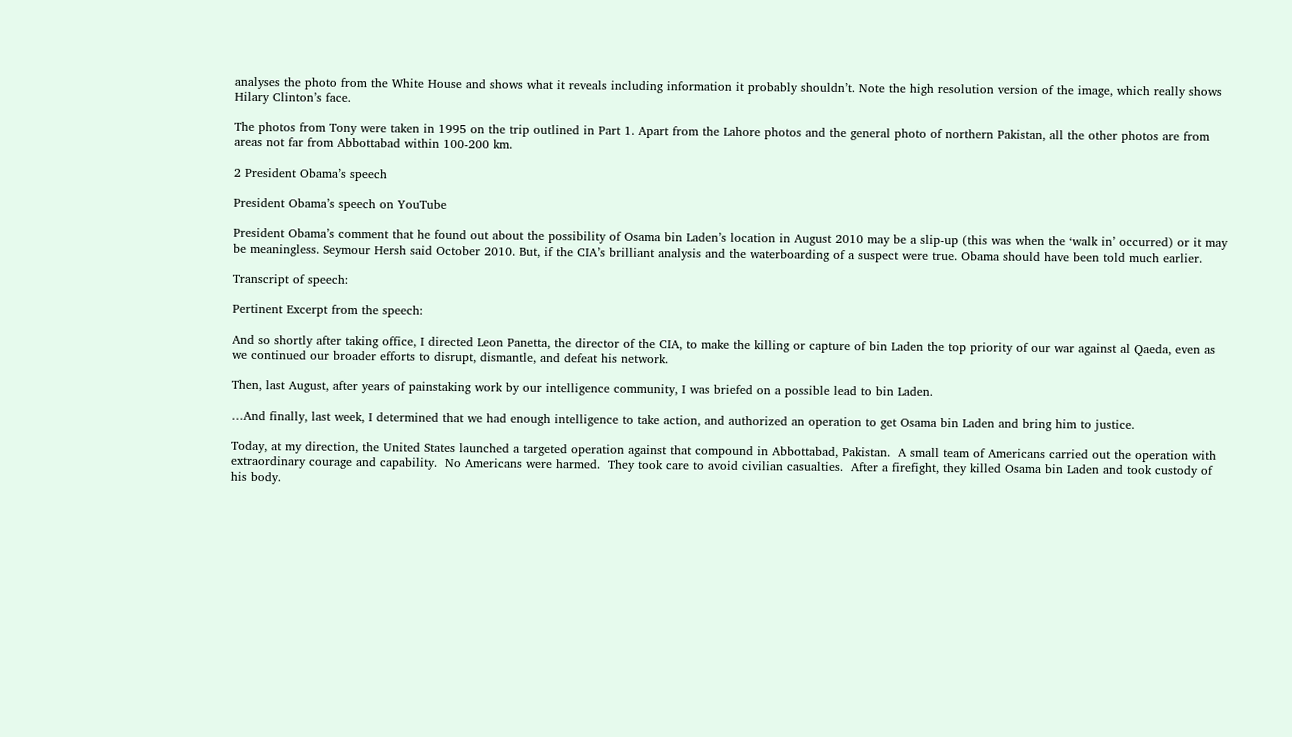analyses the photo from the White House and shows what it reveals including information it probably shouldn’t. Note the high resolution version of the image, which really shows Hilary Clinton’s face.

The photos from Tony were taken in 1995 on the trip outlined in Part 1. Apart from the Lahore photos and the general photo of northern Pakistan, all the other photos are from areas not far from Abbottabad within 100-200 km.

2 President Obama’s speech

President Obama’s speech on YouTube

President Obama’s comment that he found out about the possibility of Osama bin Laden’s location in August 2010 may be a slip-up (this was when the ‘walk in’ occurred) or it may be meaningless. Seymour Hersh said October 2010. But, if the CIA’s brilliant analysis and the waterboarding of a suspect were true. Obama should have been told much earlier.

Transcript of speech:

Pertinent Excerpt from the speech:

And so shortly after taking office, I directed Leon Panetta, the director of the CIA, to make the killing or capture of bin Laden the top priority of our war against al Qaeda, even as we continued our broader efforts to disrupt, dismantle, and defeat his network.

Then, last August, after years of painstaking work by our intelligence community, I was briefed on a possible lead to bin Laden.

…And finally, last week, I determined that we had enough intelligence to take action, and authorized an operation to get Osama bin Laden and bring him to justice.

Today, at my direction, the United States launched a targeted operation against that compound in Abbottabad, Pakistan.  A small team of Americans carried out the operation with extraordinary courage and capability.  No Americans were harmed.  They took care to avoid civilian casualties.  After a firefight, they killed Osama bin Laden and took custody of his body.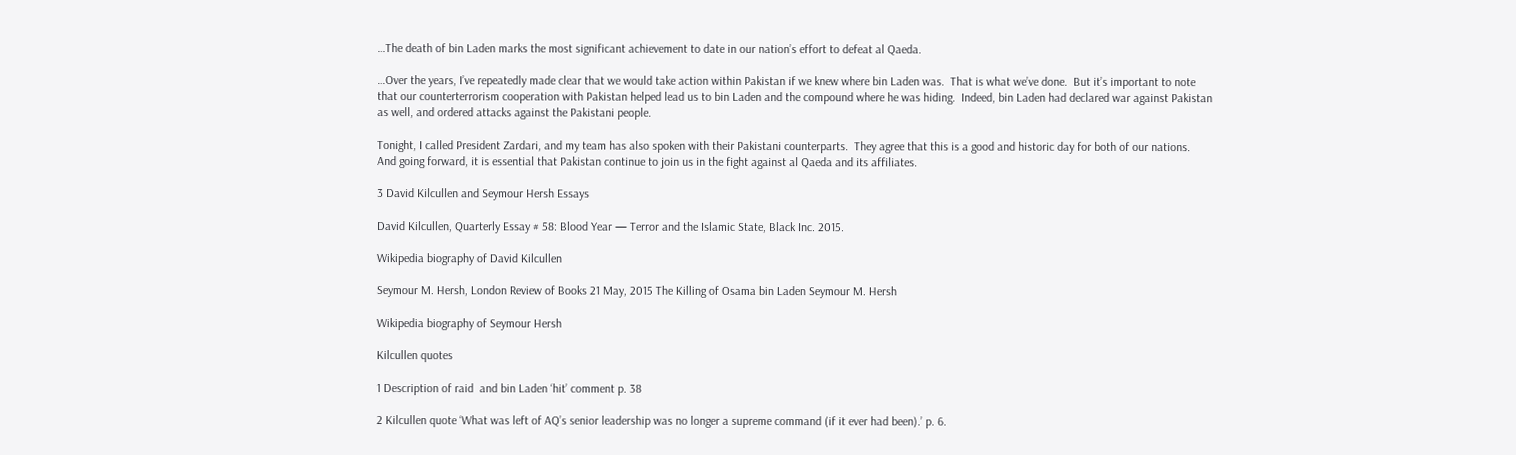…The death of bin Laden marks the most significant achievement to date in our nation’s effort to defeat al Qaeda.

…Over the years, I’ve repeatedly made clear that we would take action within Pakistan if we knew where bin Laden was.  That is what we’ve done.  But it’s important to note that our counterterrorism cooperation with Pakistan helped lead us to bin Laden and the compound where he was hiding.  Indeed, bin Laden had declared war against Pakistan as well, and ordered attacks against the Pakistani people.

Tonight, I called President Zardari, and my team has also spoken with their Pakistani counterparts.  They agree that this is a good and historic day for both of our nations.  And going forward, it is essential that Pakistan continue to join us in the fight against al Qaeda and its affiliates.

3 David Kilcullen and Seymour Hersh Essays

David Kilcullen, Quarterly Essay # 58: Blood Year — Terror and the Islamic State, Black Inc. 2015.

Wikipedia biography of David Kilcullen

Seymour M. Hersh, London Review of Books 21 May, 2015 The Killing of Osama bin Laden Seymour M. Hersh

Wikipedia biography of Seymour Hersh

Kilcullen quotes

1 Description of raid  and bin Laden ‘hit’ comment p. 38

2 Kilcullen quote ‘What was left of AQ’s senior leadership was no longer a supreme command (if it ever had been).’ p. 6.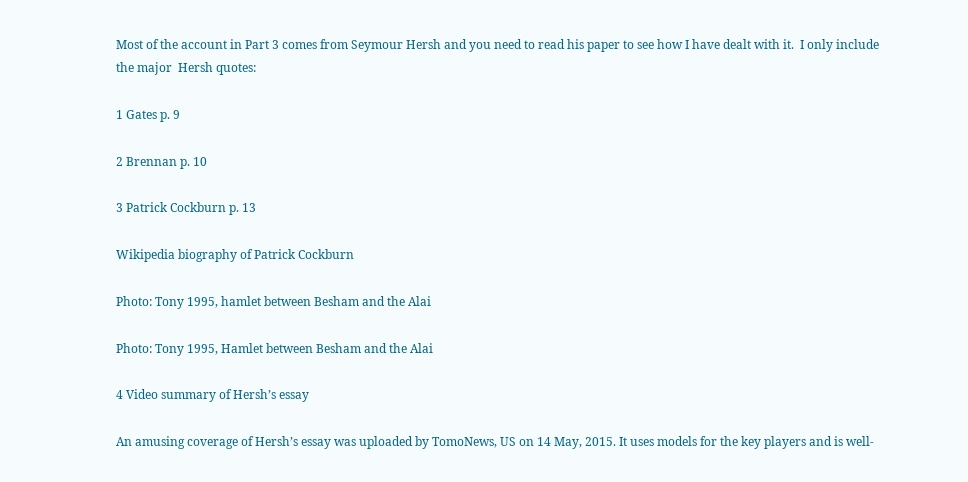Most of the account in Part 3 comes from Seymour Hersh and you need to read his paper to see how I have dealt with it.  I only include the major  Hersh quotes:

1 Gates p. 9

2 Brennan p. 10

3 Patrick Cockburn p. 13

Wikipedia biography of Patrick Cockburn

Photo: Tony 1995, hamlet between Besham and the Alai

Photo: Tony 1995, Hamlet between Besham and the Alai

4 Video summary of Hersh’s essay

An amusing coverage of Hersh’s essay was uploaded by TomoNews, US on 14 May, 2015. It uses models for the key players and is well-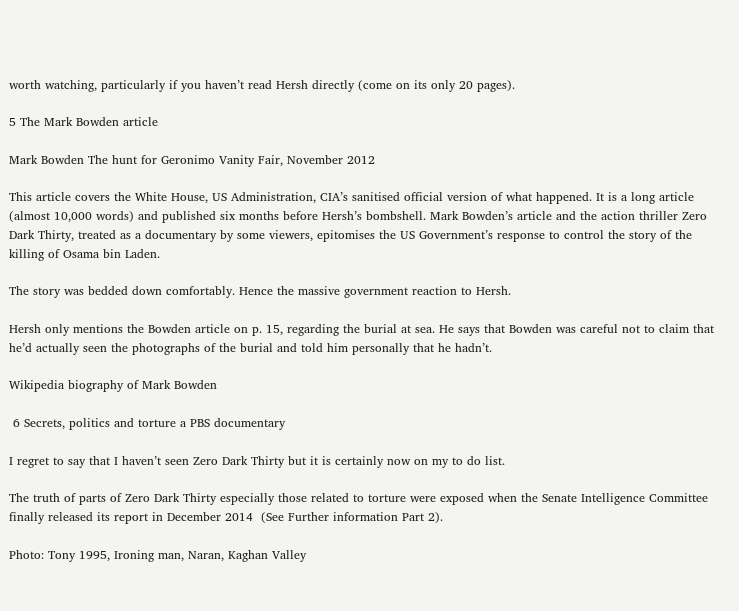worth watching, particularly if you haven’t read Hersh directly (come on its only 20 pages).

5 The Mark Bowden article

Mark Bowden The hunt for Geronimo Vanity Fair, November 2012

This article covers the White House, US Administration, CIA’s sanitised official version of what happened. It is a long article (almost 10,000 words) and published six months before Hersh’s bombshell. Mark Bowden’s article and the action thriller Zero Dark Thirty, treated as a documentary by some viewers, epitomises the US Government’s response to control the story of the killing of Osama bin Laden.

The story was bedded down comfortably. Hence the massive government reaction to Hersh.

Hersh only mentions the Bowden article on p. 15, regarding the burial at sea. He says that Bowden was careful not to claim that he’d actually seen the photographs of the burial and told him personally that he hadn’t.

Wikipedia biography of Mark Bowden

 6 Secrets, politics and torture a PBS documentary

I regret to say that I haven’t seen Zero Dark Thirty but it is certainly now on my to do list.

The truth of parts of Zero Dark Thirty especially those related to torture were exposed when the Senate Intelligence Committee  finally released its report in December 2014  (See Further information Part 2).

Photo: Tony 1995, Ironing man, Naran, Kaghan Valley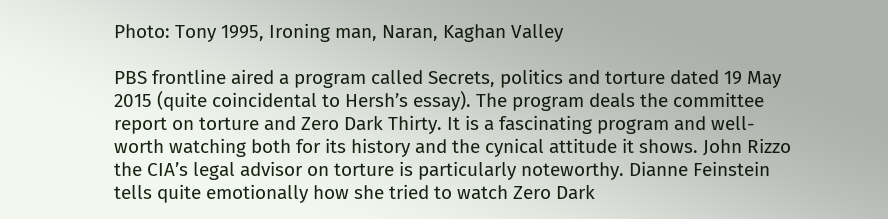Photo: Tony 1995, Ironing man, Naran, Kaghan Valley

PBS frontline aired a program called Secrets, politics and torture dated 19 May 2015 (quite coincidental to Hersh’s essay). The program deals the committee report on torture and Zero Dark Thirty. It is a fascinating program and well-worth watching both for its history and the cynical attitude it shows. John Rizzo the CIA’s legal advisor on torture is particularly noteworthy. Dianne Feinstein tells quite emotionally how she tried to watch Zero Dark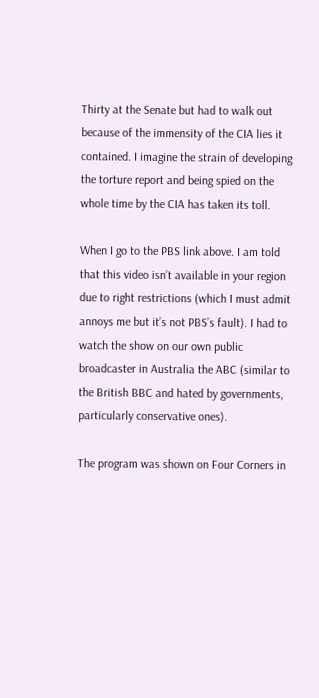Thirty at the Senate but had to walk out because of the immensity of the CIA lies it contained. I imagine the strain of developing the torture report and being spied on the whole time by the CIA has taken its toll.

When I go to the PBS link above. I am told that this video isn’t available in your region due to right restrictions (which I must admit annoys me but it’s not PBS’s fault). I had to watch the show on our own public broadcaster in Australia the ABC (similar to the British BBC and hated by governments, particularly conservative ones).

The program was shown on Four Corners in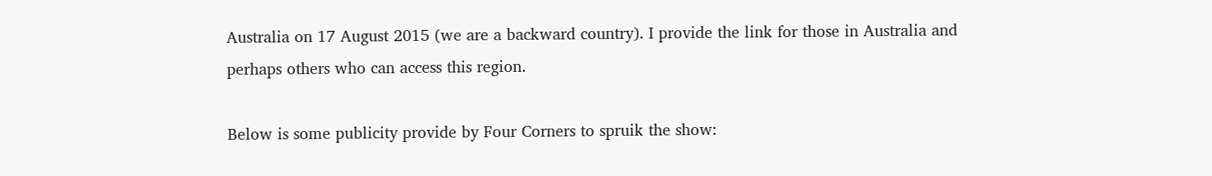Australia on 17 August 2015 (we are a backward country). I provide the link for those in Australia and perhaps others who can access this region.

Below is some publicity provide by Four Corners to spruik the show: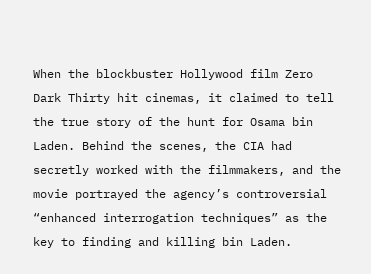When the blockbuster Hollywood film Zero Dark Thirty hit cinemas, it claimed to tell the true story of the hunt for Osama bin Laden. Behind the scenes, the CIA had secretly worked with the filmmakers, and the movie portrayed the agency’s controversial “enhanced interrogation techniques” as the key to finding and killing bin Laden.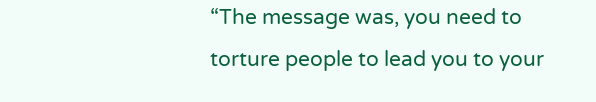“The message was, you need to torture people to lead you to your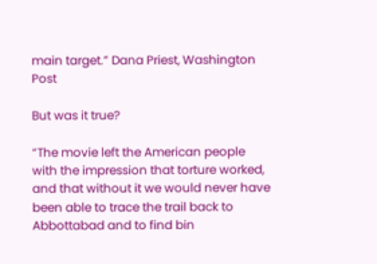main target.” Dana Priest, Washington Post

But was it true?

“The movie left the American people with the impression that torture worked, and that without it we would never have been able to trace the trail back to Abbottabad and to find bin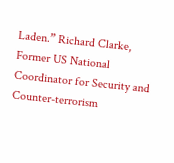Laden.” Richard Clarke, Former US National Coordinator for Security and Counter-terrorism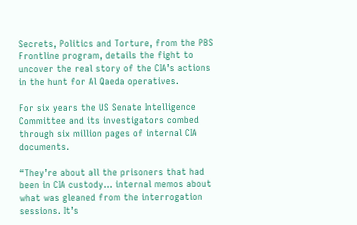Secrets, Politics and Torture, from the PBS Frontline program, details the fight to uncover the real story of the CIA’s actions in the hunt for Al Qaeda operatives.

For six years the US Senate Intelligence Committee and its investigators combed through six million pages of internal CIA documents.

“They’re about all the prisoners that had been in CIA custody… internal memos about what was gleaned from the interrogation sessions. It’s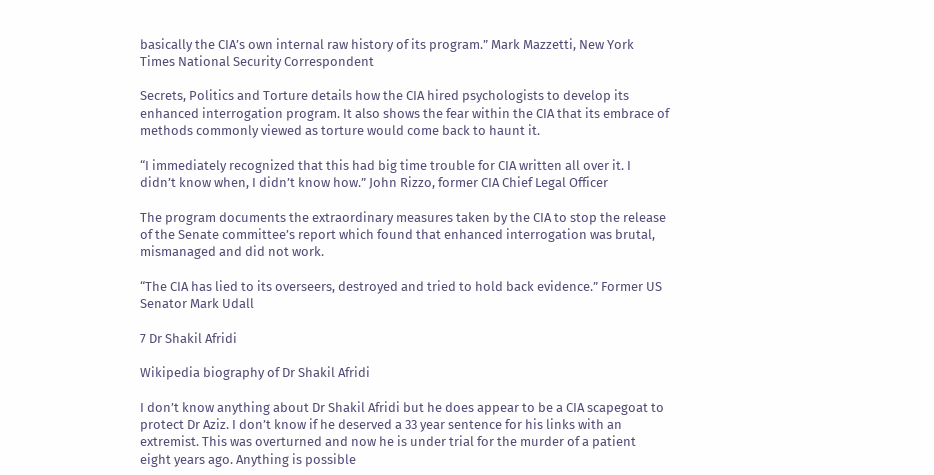basically the CIA’s own internal raw history of its program.” Mark Mazzetti, New York Times National Security Correspondent

Secrets, Politics and Torture details how the CIA hired psychologists to develop its enhanced interrogation program. It also shows the fear within the CIA that its embrace of methods commonly viewed as torture would come back to haunt it.

“I immediately recognized that this had big time trouble for CIA written all over it. I didn’t know when, I didn’t know how.” John Rizzo, former CIA Chief Legal Officer

The program documents the extraordinary measures taken by the CIA to stop the release of the Senate committee’s report which found that enhanced interrogation was brutal, mismanaged and did not work.

“The CIA has lied to its overseers, destroyed and tried to hold back evidence.” Former US Senator Mark Udall

7 Dr Shakil Afridi

Wikipedia biography of Dr Shakil Afridi

I don’t know anything about Dr Shakil Afridi but he does appear to be a CIA scapegoat to protect Dr Aziz. I don’t know if he deserved a 33 year sentence for his links with an extremist. This was overturned and now he is under trial for the murder of a patient eight years ago. Anything is possible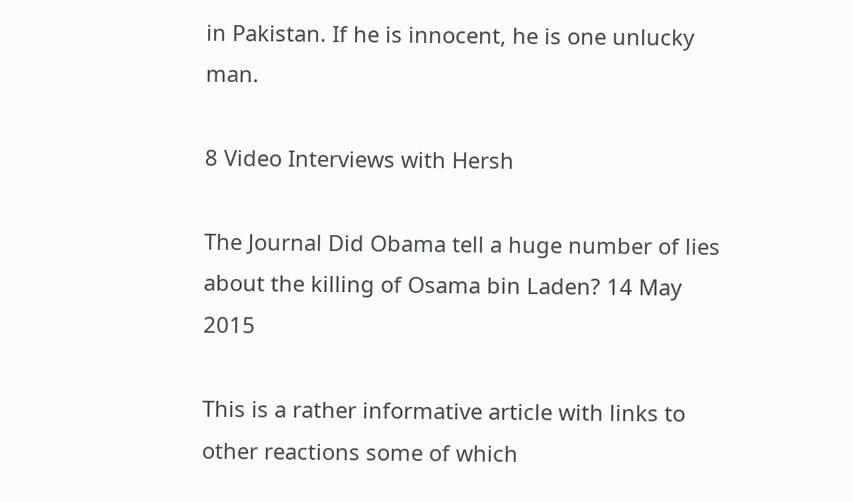in Pakistan. If he is innocent, he is one unlucky man.

8 Video Interviews with Hersh

The Journal Did Obama tell a huge number of lies about the killing of Osama bin Laden? 14 May 2015

This is a rather informative article with links to other reactions some of which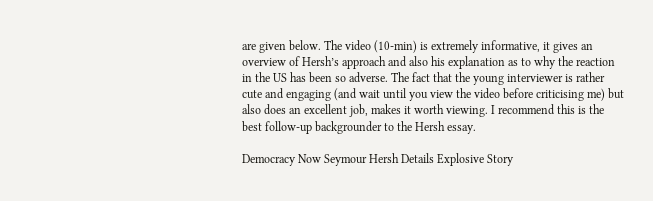are given below. The video (10-min) is extremely informative, it gives an overview of Hersh’s approach and also his explanation as to why the reaction in the US has been so adverse. The fact that the young interviewer is rather cute and engaging (and wait until you view the video before criticising me) but also does an excellent job, makes it worth viewing. I recommend this is the best follow-up backgrounder to the Hersh essay.

Democracy Now Seymour Hersh Details Explosive Story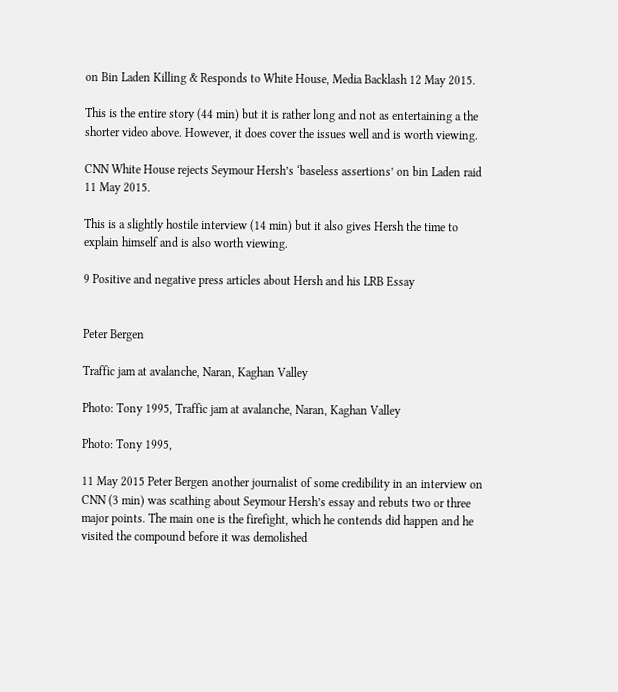on Bin Laden Killing & Responds to White House, Media Backlash 12 May 2015.

This is the entire story (44 min) but it is rather long and not as entertaining a the shorter video above. However, it does cover the issues well and is worth viewing.

CNN White House rejects Seymour Hersh’s ‘baseless assertions’ on bin Laden raid 11 May 2015.

This is a slightly hostile interview (14 min) but it also gives Hersh the time to explain himself and is also worth viewing.

9 Positive and negative press articles about Hersh and his LRB Essay


Peter Bergen

Traffic jam at avalanche, Naran, Kaghan Valley

Photo: Tony 1995, Traffic jam at avalanche, Naran, Kaghan Valley

Photo: Tony 1995,

11 May 2015 Peter Bergen another journalist of some credibility in an interview on CNN (3 min) was scathing about Seymour Hersh’s essay and rebuts two or three major points. The main one is the firefight, which he contends did happen and he visited the compound before it was demolished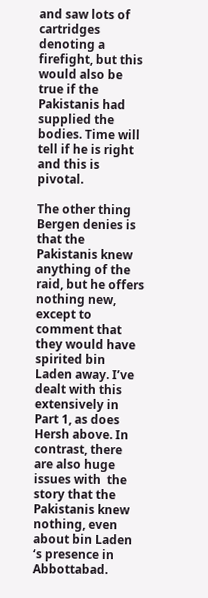and saw lots of cartridges denoting a firefight, but this would also be true if the Pakistanis had supplied the bodies. Time will tell if he is right and this is pivotal.

The other thing Bergen denies is that the Pakistanis knew anything of the raid, but he offers nothing new, except to comment that they would have spirited bin Laden away. I’ve dealt with this extensively in Part 1, as does Hersh above. In contrast, there are also huge issues with  the story that the Pakistanis knew nothing, even about bin Laden ‘s presence in Abbottabad.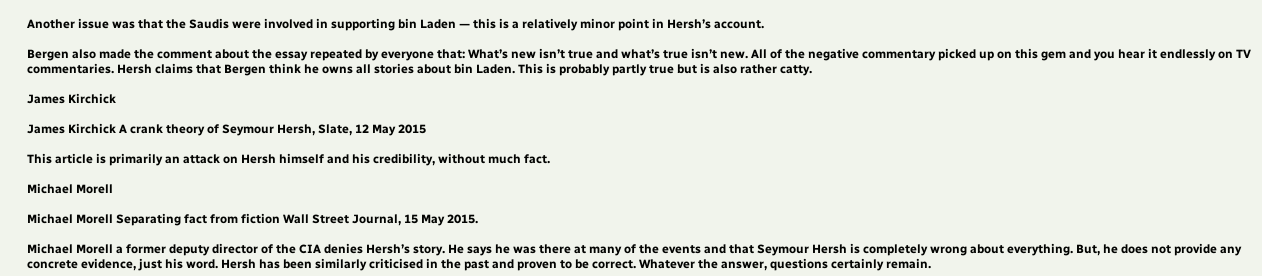Another issue was that the Saudis were involved in supporting bin Laden — this is a relatively minor point in Hersh’s account.

Bergen also made the comment about the essay repeated by everyone that: What’s new isn’t true and what’s true isn’t new. All of the negative commentary picked up on this gem and you hear it endlessly on TV commentaries. Hersh claims that Bergen think he owns all stories about bin Laden. This is probably partly true but is also rather catty.

James Kirchick

James Kirchick A crank theory of Seymour Hersh, Slate, 12 May 2015

This article is primarily an attack on Hersh himself and his credibility, without much fact.

Michael Morell

Michael Morell Separating fact from fiction Wall Street Journal, 15 May 2015.

Michael Morell a former deputy director of the CIA denies Hersh’s story. He says he was there at many of the events and that Seymour Hersh is completely wrong about everything. But, he does not provide any concrete evidence, just his word. Hersh has been similarly criticised in the past and proven to be correct. Whatever the answer, questions certainly remain.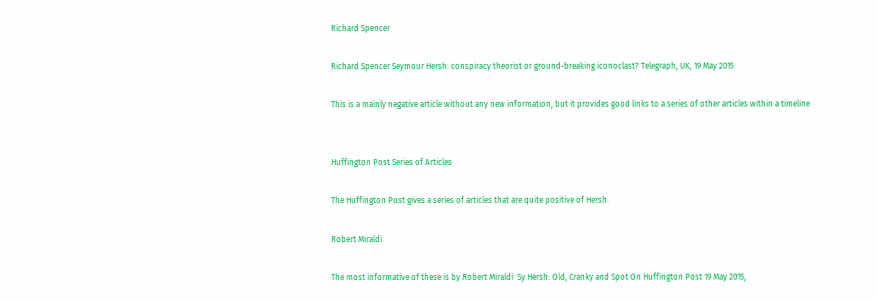Richard Spencer

Richard Spencer Seymour Hersh: conspiracy theorist or ground-breaking iconoclast? Telegraph, UK, 19 May 2015

This is a mainly negative article without any new information, but it provides good links to a series of other articles within a timeline


Huffington Post Series of Articles

The Huffington Post gives a series of articles that are quite positive of Hersh.

Robert Miraldi

The most informative of these is by Robert Miraldi  Sy Hersh: Old, Cranky and Spot On Huffington Post 19 May 2015,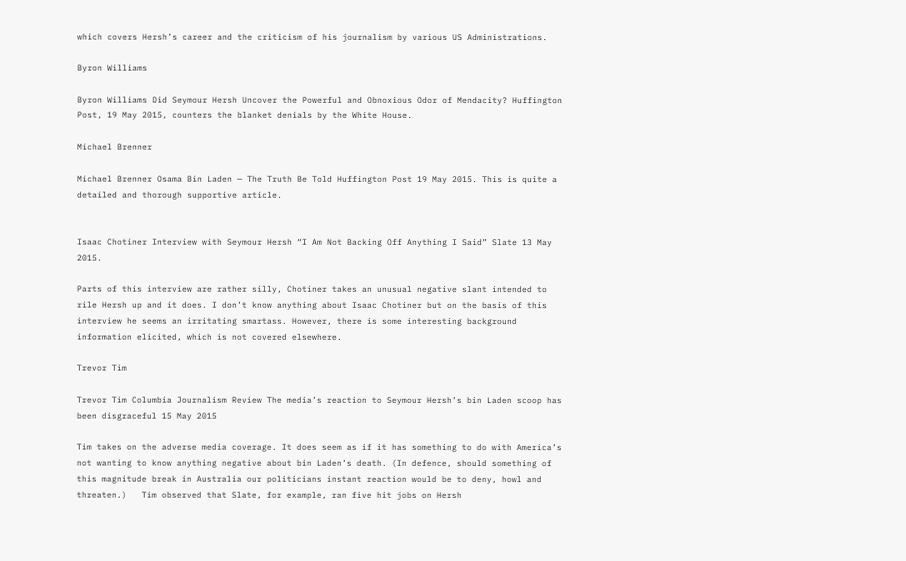which covers Hersh’s career and the criticism of his journalism by various US Administrations.

Byron Williams

Byron Williams Did Seymour Hersh Uncover the Powerful and Obnoxious Odor of Mendacity? Huffington Post, 19 May 2015, counters the blanket denials by the White House.

Michael Brenner

Michael Brenner Osama Bin Laden — The Truth Be Told Huffington Post 19 May 2015. This is quite a detailed and thorough supportive article.


Isaac Chotiner Interview with Seymour Hersh “I Am Not Backing Off Anything I Said” Slate 13 May 2015.

Parts of this interview are rather silly, Chotiner takes an unusual negative slant intended to rile Hersh up and it does. I don’t know anything about Isaac Chotiner but on the basis of this interview he seems an irritating smartass. However, there is some interesting background information elicited, which is not covered elsewhere.

Trevor Tim

Trevor Tim Columbia Journalism Review The media’s reaction to Seymour Hersh’s bin Laden scoop has been disgraceful 15 May 2015

Tim takes on the adverse media coverage. It does seem as if it has something to do with America’s not wanting to know anything negative about bin Laden’s death. (In defence, should something of this magnitude break in Australia our politicians instant reaction would be to deny, howl and threaten.)   Tim observed that Slate, for example, ran five hit jobs on Hersh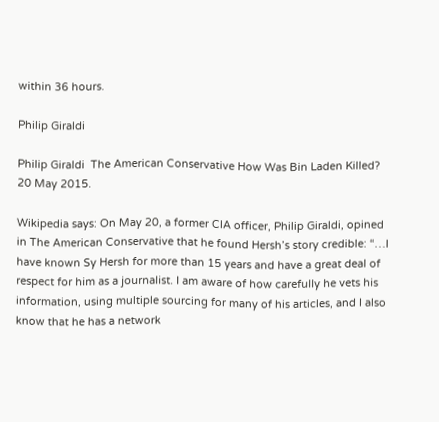within 36 hours.

Philip Giraldi

Philip Giraldi  The American Conservative How Was Bin Laden Killed? 20 May 2015.

Wikipedia says: On May 20, a former CIA officer, Philip Giraldi, opined in The American Conservative that he found Hersh’s story credible: “…I have known Sy Hersh for more than 15 years and have a great deal of respect for him as a journalist. I am aware of how carefully he vets his information, using multiple sourcing for many of his articles, and I also know that he has a network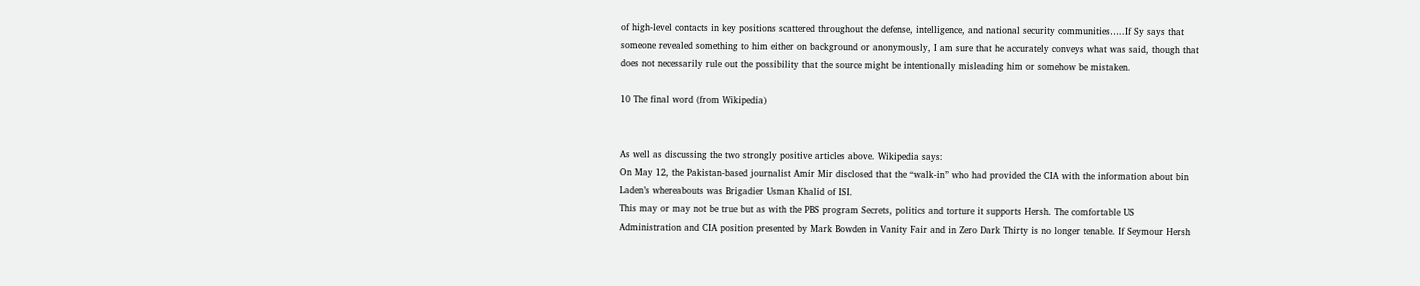of high-level contacts in key positions scattered throughout the defense, intelligence, and national security communities…..If Sy says that someone revealed something to him either on background or anonymously, I am sure that he accurately conveys what was said, though that does not necessarily rule out the possibility that the source might be intentionally misleading him or somehow be mistaken.

10 The final word (from Wikipedia)


As well as discussing the two strongly positive articles above. Wikipedia says:
On May 12, the Pakistan-based journalist Amir Mir disclosed that the “walk-in” who had provided the CIA with the information about bin Laden’s whereabouts was Brigadier Usman Khalid of ISI.
This may or may not be true but as with the PBS program Secrets, politics and torture it supports Hersh. The comfortable US Administration and CIA position presented by Mark Bowden in Vanity Fair and in Zero Dark Thirty is no longer tenable. If Seymour Hersh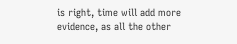is right, time will add more evidence, as all the other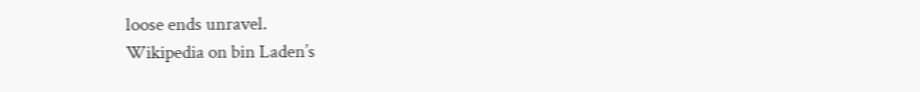loose ends unravel.
Wikipedia on bin Laden’s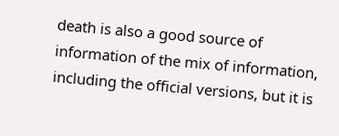death is also a good source of information of the mix of information, including the official versions, but it is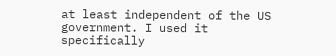at least independent of the US government. I used it specifically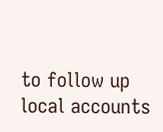to follow up local accounts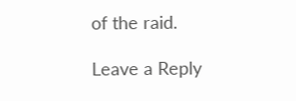of the raid.

Leave a Reply